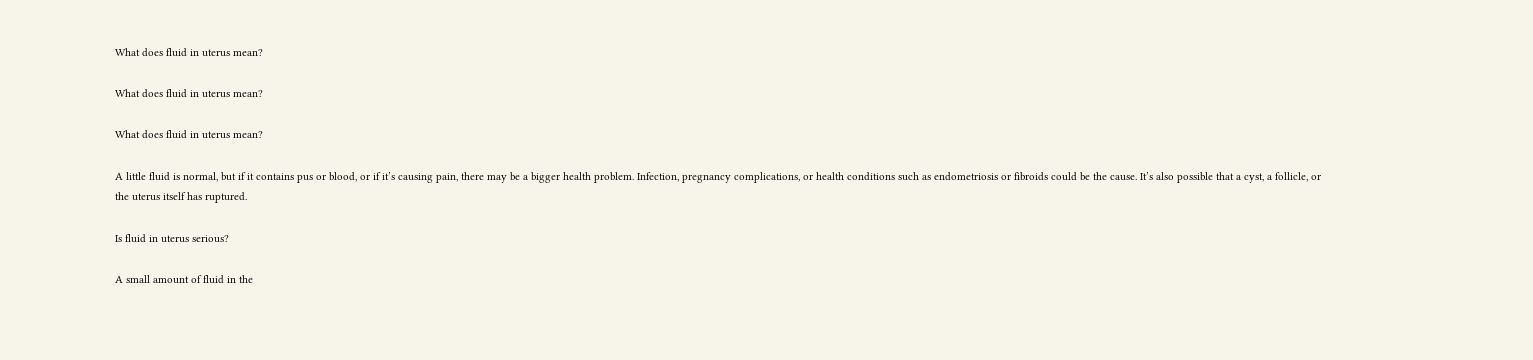What does fluid in uterus mean?

What does fluid in uterus mean?

What does fluid in uterus mean?

A little fluid is normal, but if it contains pus or blood, or if it’s causing pain, there may be a bigger health problem. Infection, pregnancy complications, or health conditions such as endometriosis or fibroids could be the cause. It’s also possible that a cyst, a follicle, or the uterus itself has ruptured.

Is fluid in uterus serious?

A small amount of fluid in the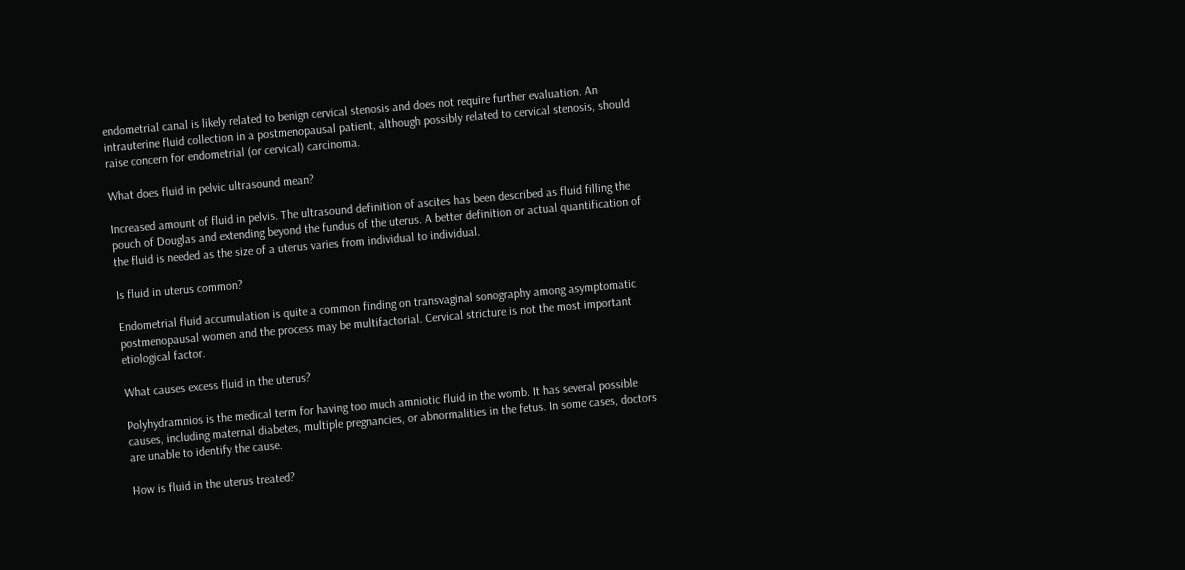endometrial canal is likely related to benign cervical stenosis and does not require further evaluation. An intrauterine fluid collection in a postmenopausal patient, although possibly related to cervical stenosis, should raise concern for endometrial (or cervical) carcinoma.

What does fluid in pelvic ultrasound mean?

Increased amount of fluid in pelvis. The ultrasound definition of ascites has been described as fluid filling the pouch of Douglas and extending beyond the fundus of the uterus. A better definition or actual quantification of the fluid is needed as the size of a uterus varies from individual to individual.

Is fluid in uterus common?

Endometrial fluid accumulation is quite a common finding on transvaginal sonography among asymptomatic postmenopausal women and the process may be multifactorial. Cervical stricture is not the most important etiological factor.

What causes excess fluid in the uterus?

Polyhydramnios is the medical term for having too much amniotic fluid in the womb. It has several possible causes, including maternal diabetes, multiple pregnancies, or abnormalities in the fetus. In some cases, doctors are unable to identify the cause.

How is fluid in the uterus treated?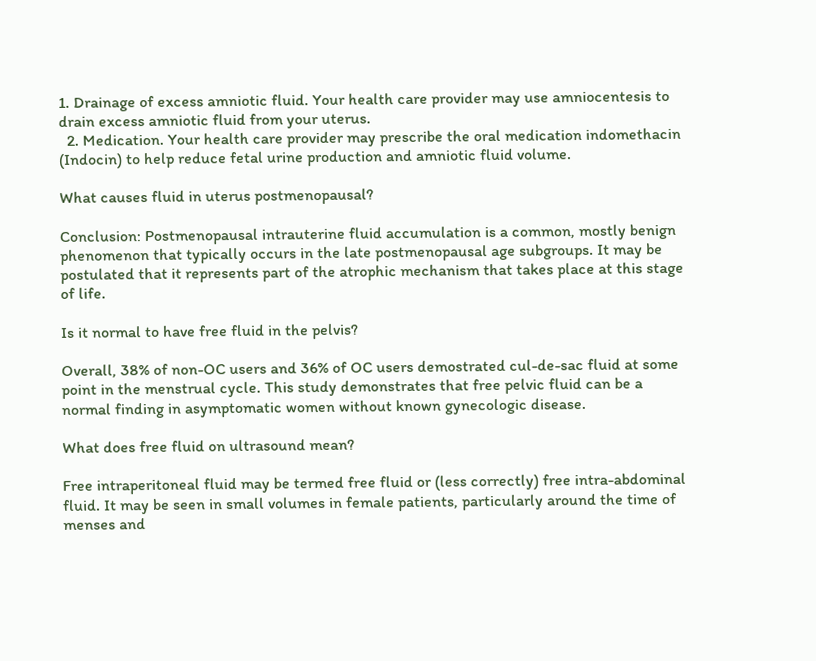1. Drainage of excess amniotic fluid. Your health care provider may use amniocentesis to drain excess amniotic fluid from your uterus.
  2. Medication. Your health care provider may prescribe the oral medication indomethacin (Indocin) to help reduce fetal urine production and amniotic fluid volume.

What causes fluid in uterus postmenopausal?

Conclusion: Postmenopausal intrauterine fluid accumulation is a common, mostly benign phenomenon that typically occurs in the late postmenopausal age subgroups. It may be postulated that it represents part of the atrophic mechanism that takes place at this stage of life.

Is it normal to have free fluid in the pelvis?

Overall, 38% of non-OC users and 36% of OC users demostrated cul-de-sac fluid at some point in the menstrual cycle. This study demonstrates that free pelvic fluid can be a normal finding in asymptomatic women without known gynecologic disease.

What does free fluid on ultrasound mean?

Free intraperitoneal fluid may be termed free fluid or (less correctly) free intra-abdominal fluid. It may be seen in small volumes in female patients, particularly around the time of menses and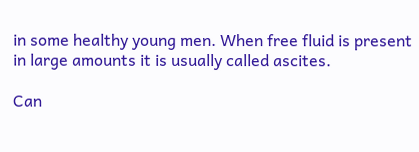in some healthy young men. When free fluid is present in large amounts it is usually called ascites.

Can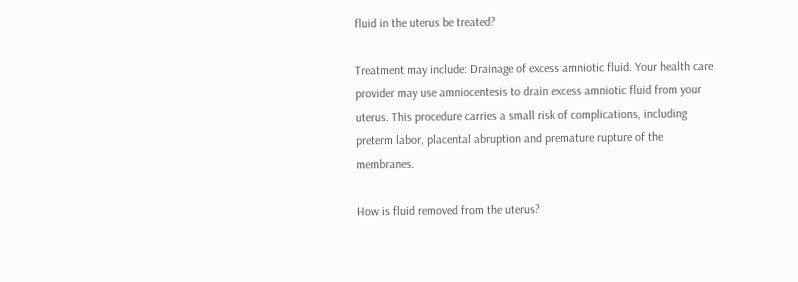fluid in the uterus be treated?

Treatment may include: Drainage of excess amniotic fluid. Your health care provider may use amniocentesis to drain excess amniotic fluid from your uterus. This procedure carries a small risk of complications, including preterm labor, placental abruption and premature rupture of the membranes.

How is fluid removed from the uterus?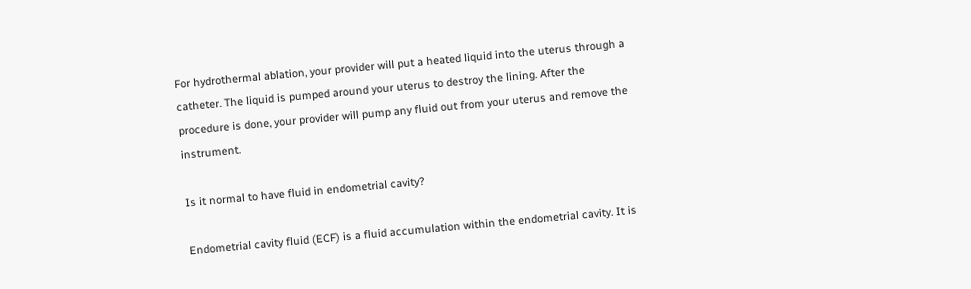For hydrothermal ablation, your provider will put a heated liquid into the uterus through a catheter. The liquid is pumped around your uterus to destroy the lining. After the procedure is done, your provider will pump any fluid out from your uterus and remove the instrument.

Is it normal to have fluid in endometrial cavity?

Endometrial cavity fluid (ECF) is a fluid accumulation within the endometrial cavity. It is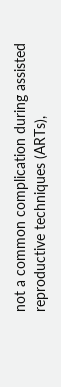not a common complication during assisted reproductive techniques (ARTs),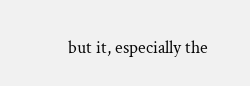but it, especially the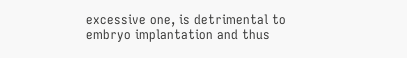excessive one, is detrimental to embryo implantation and thus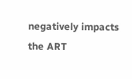negatively impacts the ART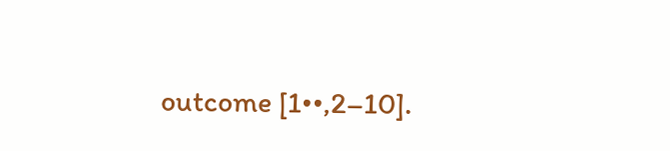outcome [1••,2–10].